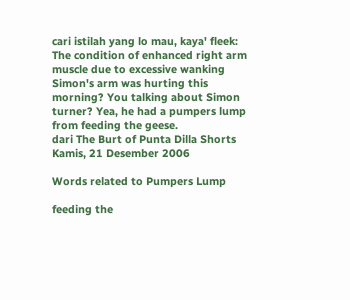cari istilah yang lo mau, kaya' fleek:
The condition of enhanced right arm muscle due to excessive wanking
Simon's arm was hurting this morning? You talking about Simon turner? Yea, he had a pumpers lump from feeding the geese.
dari The Burt of Punta Dilla Shorts Kamis, 21 Desember 2006

Words related to Pumpers Lump

feeding the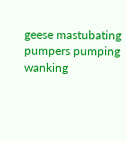geese mastubating pumpers pumping wanking